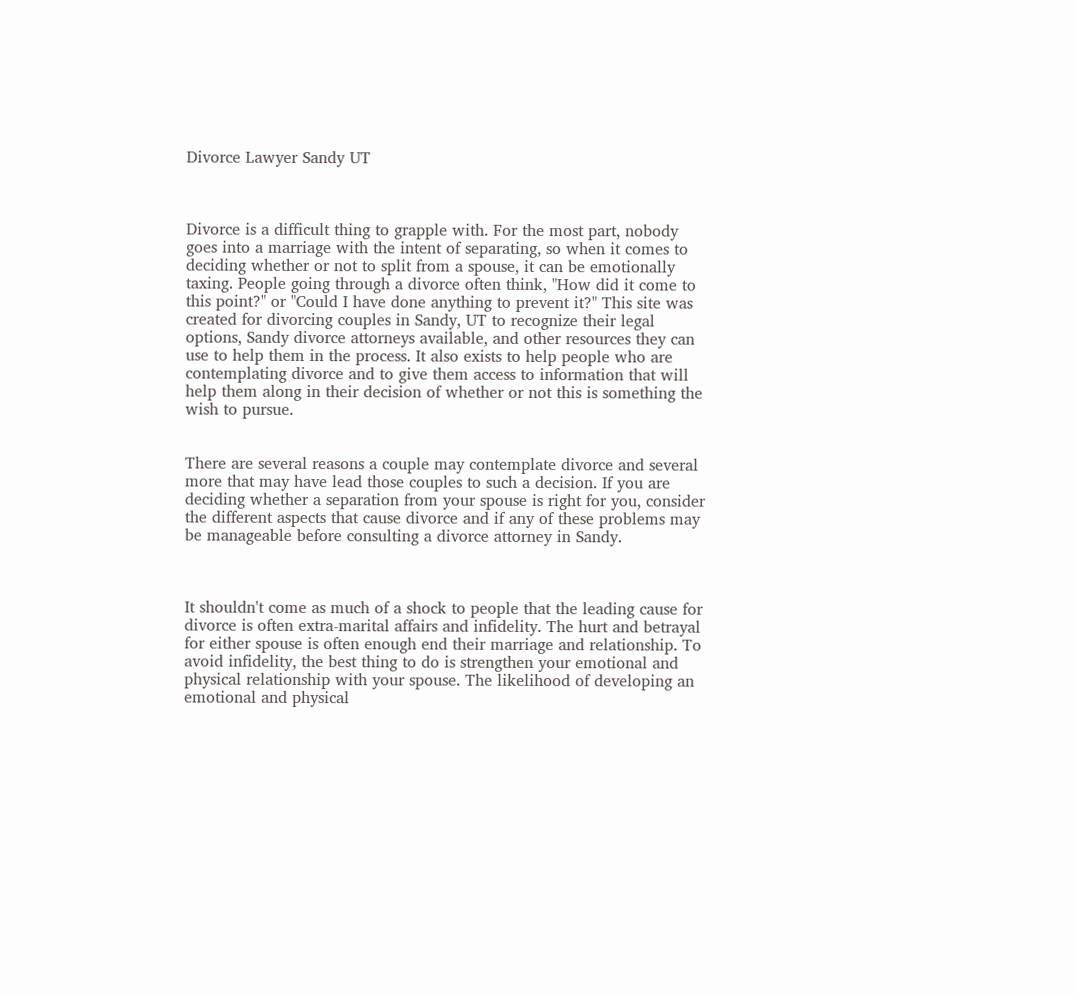Divorce Lawyer Sandy UT



Divorce is a difficult thing to grapple with. For the most part, nobody goes into a marriage with the intent of separating, so when it comes to deciding whether or not to split from a spouse, it can be emotionally taxing. People going through a divorce often think, "How did it come to this point?" or "Could I have done anything to prevent it?" This site was created for divorcing couples in Sandy, UT to recognize their legal options, Sandy divorce attorneys available, and other resources they can use to help them in the process. It also exists to help people who are contemplating divorce and to give them access to information that will help them along in their decision of whether or not this is something the wish to pursue.


There are several reasons a couple may contemplate divorce and several more that may have lead those couples to such a decision. If you are deciding whether a separation from your spouse is right for you, consider the different aspects that cause divorce and if any of these problems may be manageable before consulting a divorce attorney in Sandy.



It shouldn't come as much of a shock to people that the leading cause for divorce is often extra-marital affairs and infidelity. The hurt and betrayal for either spouse is often enough end their marriage and relationship. To avoid infidelity, the best thing to do is strengthen your emotional and physical relationship with your spouse. The likelihood of developing an emotional and physical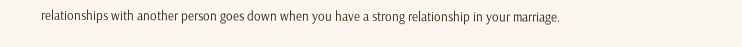relationships with another person goes down when you have a strong relationship in your marriage.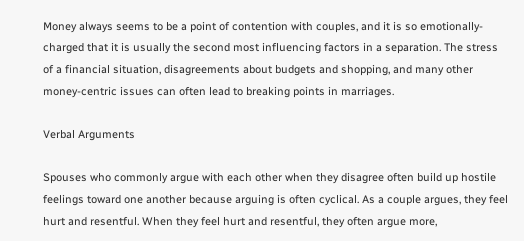Money always seems to be a point of contention with couples, and it is so emotionally-charged that it is usually the second most influencing factors in a separation. The stress of a financial situation, disagreements about budgets and shopping, and many other money-centric issues can often lead to breaking points in marriages.

Verbal Arguments

Spouses who commonly argue with each other when they disagree often build up hostile feelings toward one another because arguing is often cyclical. As a couple argues, they feel hurt and resentful. When they feel hurt and resentful, they often argue more,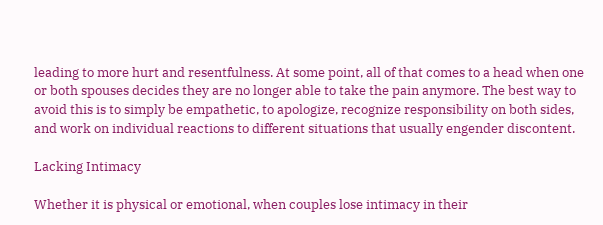leading to more hurt and resentfulness. At some point, all of that comes to a head when one or both spouses decides they are no longer able to take the pain anymore. The best way to avoid this is to simply be empathetic, to apologize, recognize responsibility on both sides, and work on individual reactions to different situations that usually engender discontent.

Lacking Intimacy

Whether it is physical or emotional, when couples lose intimacy in their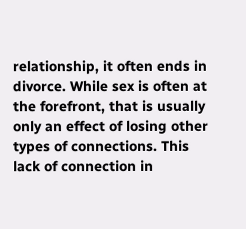relationship, it often ends in divorce. While sex is often at the forefront, that is usually only an effect of losing other types of connections. This lack of connection in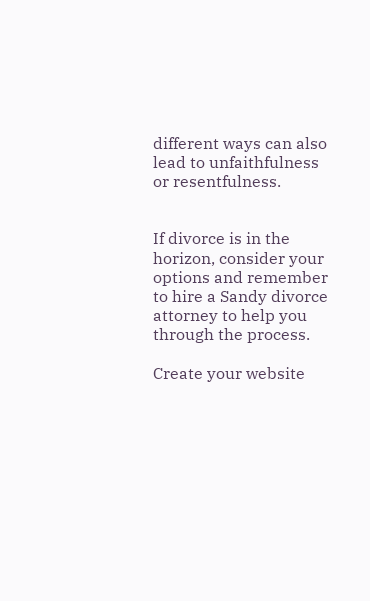different ways can also lead to unfaithfulness or resentfulness.


If divorce is in the horizon, consider your options and remember to hire a Sandy divorce attorney to help you through the process.

Create your website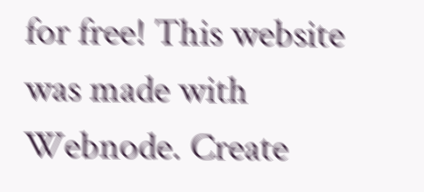for free! This website was made with Webnode. Create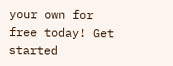your own for free today! Get started